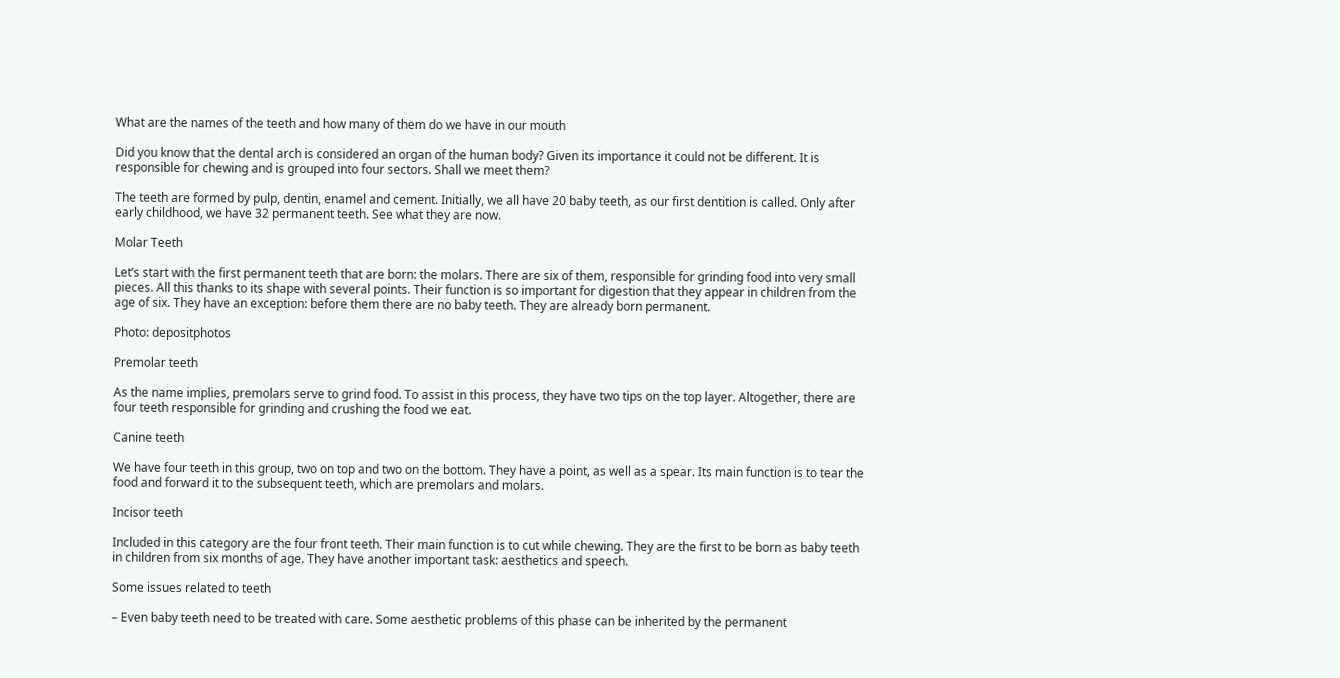What are the names of the teeth and how many of them do we have in our mouth

Did you know that the dental arch is considered an organ of the human body? Given its importance it could not be different. It is responsible for chewing and is grouped into four sectors. Shall we meet them?

The teeth are formed by pulp, dentin, enamel and cement. Initially, we all have 20 baby teeth, as our first dentition is called. Only after early childhood, we have 32 permanent teeth. See what they are now.

Molar Teeth

Let’s start with the first permanent teeth that are born: the molars. There are six of them, responsible for grinding food into very small pieces. All this thanks to its shape with several points. Their function is so important for digestion that they appear in children from the age of six. They have an exception: before them there are no baby teeth. They are already born permanent.

Photo: depositphotos

Premolar teeth

As the name implies, premolars serve to grind food. To assist in this process, they have two tips on the top layer. Altogether, there are four teeth responsible for grinding and crushing the food we eat.

Canine teeth

We have four teeth in this group, two on top and two on the bottom. They have a point, as well as a spear. Its main function is to tear the food and forward it to the subsequent teeth, which are premolars and molars.

Incisor teeth

Included in this category are the four front teeth. Their main function is to cut while chewing. They are the first to be born as baby teeth in children from six months of age. They have another important task: aesthetics and speech.

Some issues related to teeth

– Even baby teeth need to be treated with care. Some aesthetic problems of this phase can be inherited by the permanent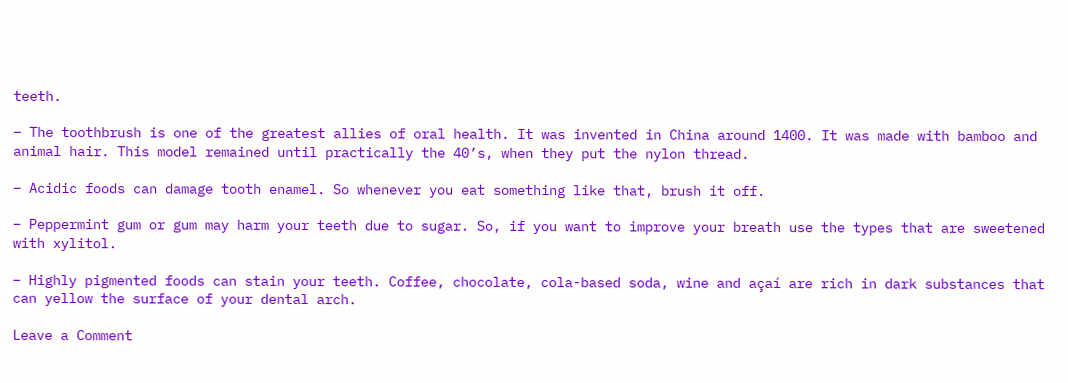teeth.

– The toothbrush is one of the greatest allies of oral health. It was invented in China around 1400. It was made with bamboo and animal hair. This model remained until practically the 40’s, when they put the nylon thread.

– Acidic foods can damage tooth enamel. So whenever you eat something like that, brush it off.

– Peppermint gum or gum may harm your teeth due to sugar. So, if you want to improve your breath use the types that are sweetened with xylitol.

– Highly pigmented foods can stain your teeth. Coffee, chocolate, cola-based soda, wine and açaí are rich in dark substances that can yellow the surface of your dental arch.

Leave a Comment